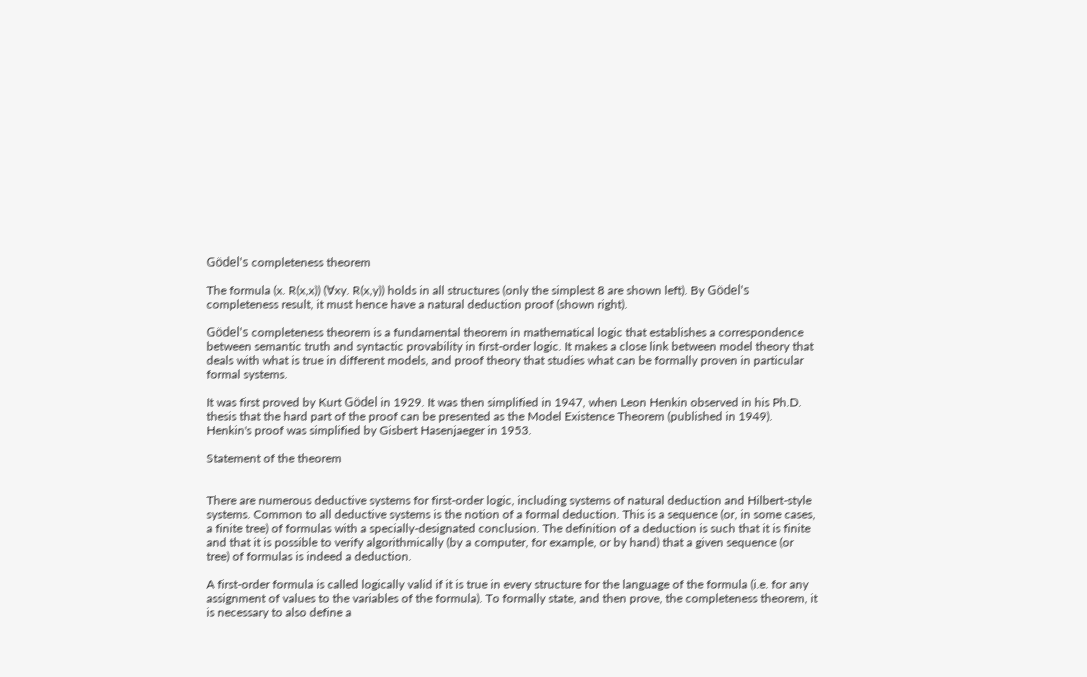Gödel's completeness theorem

The formula (x. R(x,x)) (∀xy. R(x,y)) holds in all structures (only the simplest 8 are shown left). By Gödel's completeness result, it must hence have a natural deduction proof (shown right).

Gödel's completeness theorem is a fundamental theorem in mathematical logic that establishes a correspondence between semantic truth and syntactic provability in first-order logic. It makes a close link between model theory that deals with what is true in different models, and proof theory that studies what can be formally proven in particular formal systems.

It was first proved by Kurt Gödel in 1929. It was then simplified in 1947, when Leon Henkin observed in his Ph.D. thesis that the hard part of the proof can be presented as the Model Existence Theorem (published in 1949). Henkin's proof was simplified by Gisbert Hasenjaeger in 1953.

Statement of the theorem


There are numerous deductive systems for first-order logic, including systems of natural deduction and Hilbert-style systems. Common to all deductive systems is the notion of a formal deduction. This is a sequence (or, in some cases, a finite tree) of formulas with a specially-designated conclusion. The definition of a deduction is such that it is finite and that it is possible to verify algorithmically (by a computer, for example, or by hand) that a given sequence (or tree) of formulas is indeed a deduction.

A first-order formula is called logically valid if it is true in every structure for the language of the formula (i.e. for any assignment of values to the variables of the formula). To formally state, and then prove, the completeness theorem, it is necessary to also define a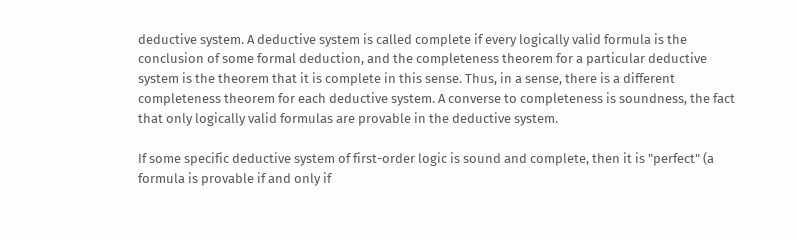deductive system. A deductive system is called complete if every logically valid formula is the conclusion of some formal deduction, and the completeness theorem for a particular deductive system is the theorem that it is complete in this sense. Thus, in a sense, there is a different completeness theorem for each deductive system. A converse to completeness is soundness, the fact that only logically valid formulas are provable in the deductive system.

If some specific deductive system of first-order logic is sound and complete, then it is "perfect" (a formula is provable if and only if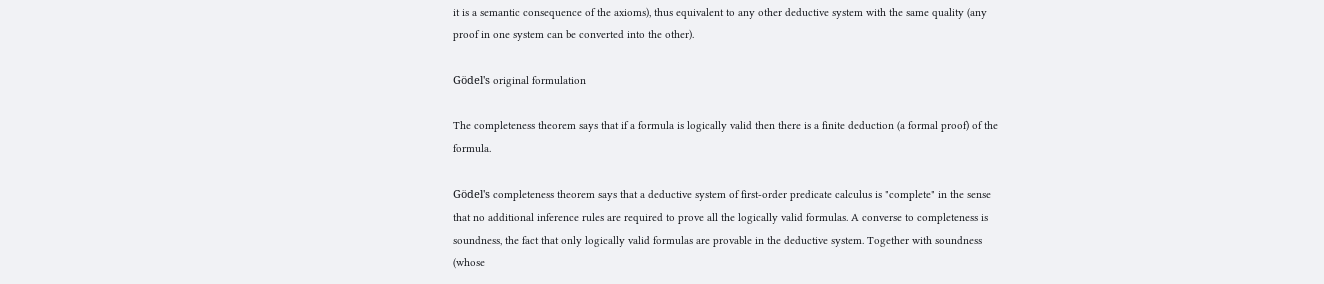it is a semantic consequence of the axioms), thus equivalent to any other deductive system with the same quality (any proof in one system can be converted into the other).

Gödel's original formulation

The completeness theorem says that if a formula is logically valid then there is a finite deduction (a formal proof) of the formula.

Gödel's completeness theorem says that a deductive system of first-order predicate calculus is "complete" in the sense that no additional inference rules are required to prove all the logically valid formulas. A converse to completeness is soundness, the fact that only logically valid formulas are provable in the deductive system. Together with soundness (whose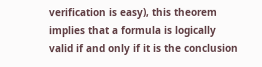verification is easy), this theorem implies that a formula is logically valid if and only if it is the conclusion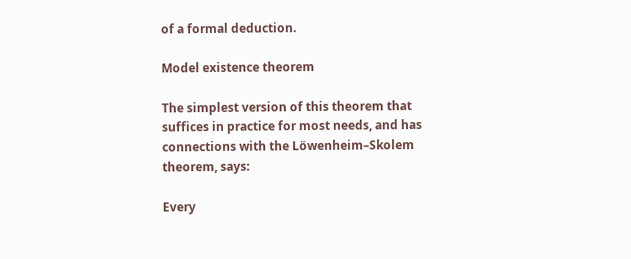of a formal deduction.

Model existence theorem

The simplest version of this theorem that suffices in practice for most needs, and has connections with the Löwenheim–Skolem theorem, says:

Every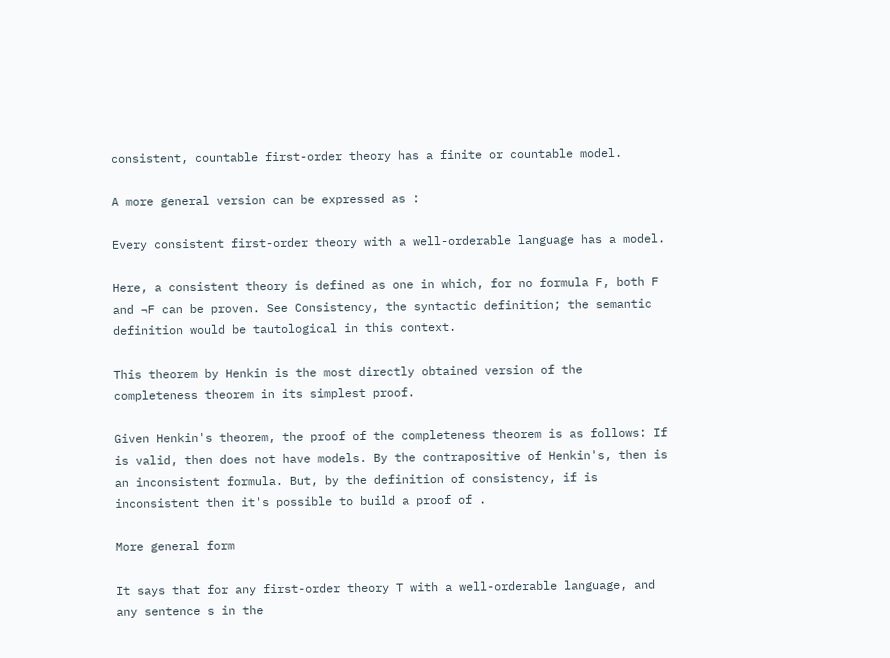consistent, countable first-order theory has a finite or countable model.

A more general version can be expressed as :

Every consistent first-order theory with a well-orderable language has a model.

Here, a consistent theory is defined as one in which, for no formula F, both F and ¬F can be proven. See Consistency, the syntactic definition; the semantic definition would be tautological in this context.

This theorem by Henkin is the most directly obtained version of the completeness theorem in its simplest proof.

Given Henkin's theorem, the proof of the completeness theorem is as follows: If is valid, then does not have models. By the contrapositive of Henkin's, then is an inconsistent formula. But, by the definition of consistency, if is inconsistent then it's possible to build a proof of .

More general form

It says that for any first-order theory T with a well-orderable language, and any sentence s in the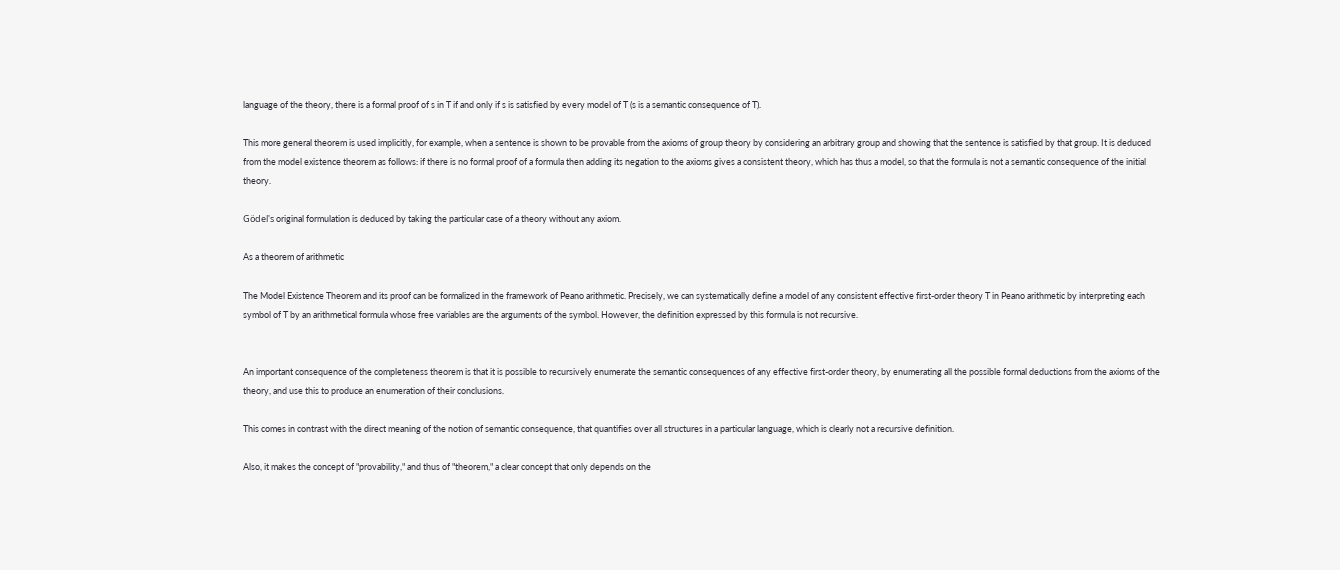language of the theory, there is a formal proof of s in T if and only if s is satisfied by every model of T (s is a semantic consequence of T).

This more general theorem is used implicitly, for example, when a sentence is shown to be provable from the axioms of group theory by considering an arbitrary group and showing that the sentence is satisfied by that group. It is deduced from the model existence theorem as follows: if there is no formal proof of a formula then adding its negation to the axioms gives a consistent theory, which has thus a model, so that the formula is not a semantic consequence of the initial theory.

Gödel's original formulation is deduced by taking the particular case of a theory without any axiom.

As a theorem of arithmetic

The Model Existence Theorem and its proof can be formalized in the framework of Peano arithmetic. Precisely, we can systematically define a model of any consistent effective first-order theory T in Peano arithmetic by interpreting each symbol of T by an arithmetical formula whose free variables are the arguments of the symbol. However, the definition expressed by this formula is not recursive.


An important consequence of the completeness theorem is that it is possible to recursively enumerate the semantic consequences of any effective first-order theory, by enumerating all the possible formal deductions from the axioms of the theory, and use this to produce an enumeration of their conclusions.

This comes in contrast with the direct meaning of the notion of semantic consequence, that quantifies over all structures in a particular language, which is clearly not a recursive definition.

Also, it makes the concept of "provability," and thus of "theorem," a clear concept that only depends on the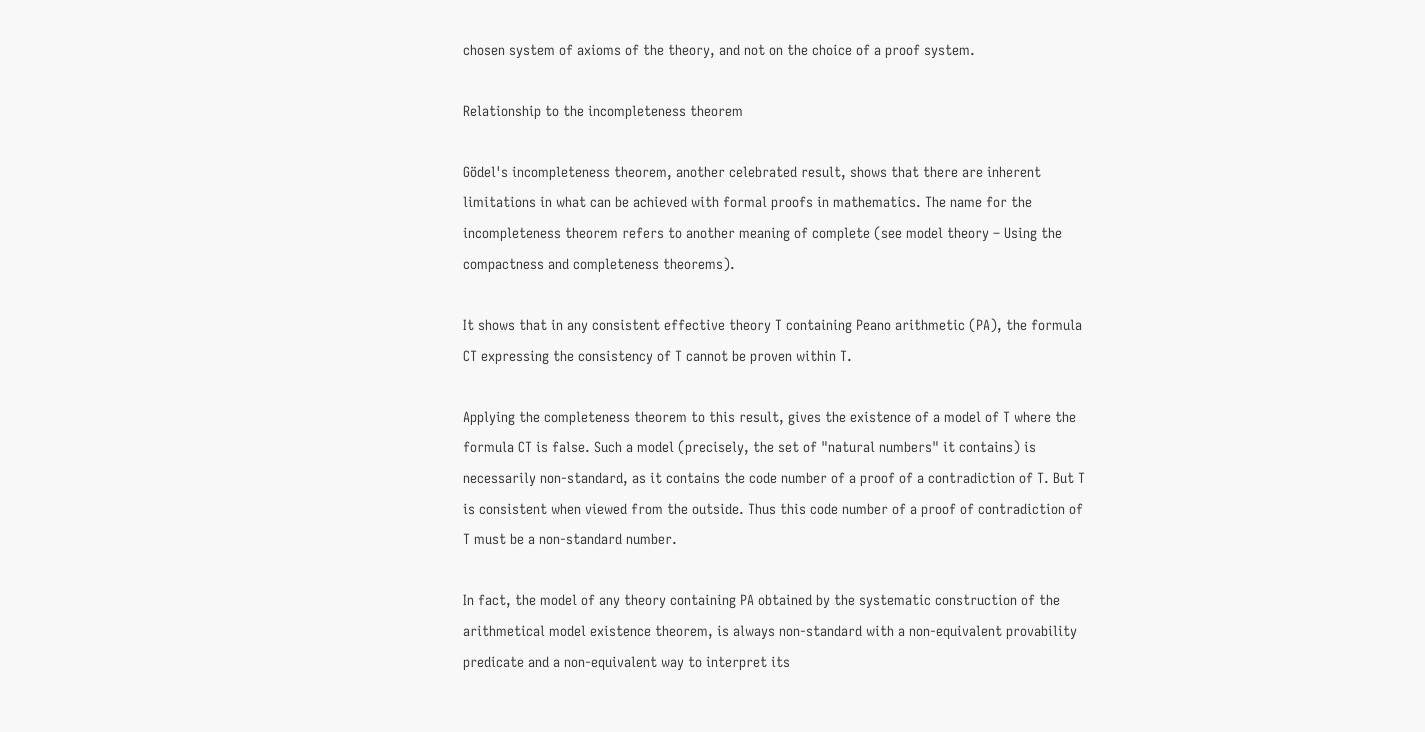chosen system of axioms of the theory, and not on the choice of a proof system.

Relationship to the incompleteness theorem

Gödel's incompleteness theorem, another celebrated result, shows that there are inherent limitations in what can be achieved with formal proofs in mathematics. The name for the incompleteness theorem refers to another meaning of complete (see model theory – Using the compactness and completeness theorems).

It shows that in any consistent effective theory T containing Peano arithmetic (PA), the formula CT expressing the consistency of T cannot be proven within T.

Applying the completeness theorem to this result, gives the existence of a model of T where the formula CT is false. Such a model (precisely, the set of "natural numbers" it contains) is necessarily non-standard, as it contains the code number of a proof of a contradiction of T. But T is consistent when viewed from the outside. Thus this code number of a proof of contradiction of T must be a non-standard number.

In fact, the model of any theory containing PA obtained by the systematic construction of the arithmetical model existence theorem, is always non-standard with a non-equivalent provability predicate and a non-equivalent way to interpret its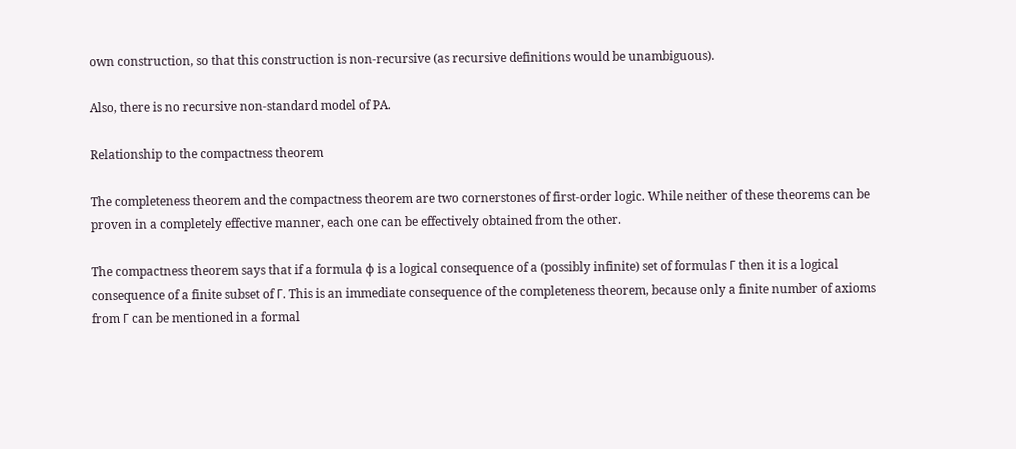own construction, so that this construction is non-recursive (as recursive definitions would be unambiguous).

Also, there is no recursive non-standard model of PA.

Relationship to the compactness theorem

The completeness theorem and the compactness theorem are two cornerstones of first-order logic. While neither of these theorems can be proven in a completely effective manner, each one can be effectively obtained from the other.

The compactness theorem says that if a formula φ is a logical consequence of a (possibly infinite) set of formulas Γ then it is a logical consequence of a finite subset of Γ. This is an immediate consequence of the completeness theorem, because only a finite number of axioms from Γ can be mentioned in a formal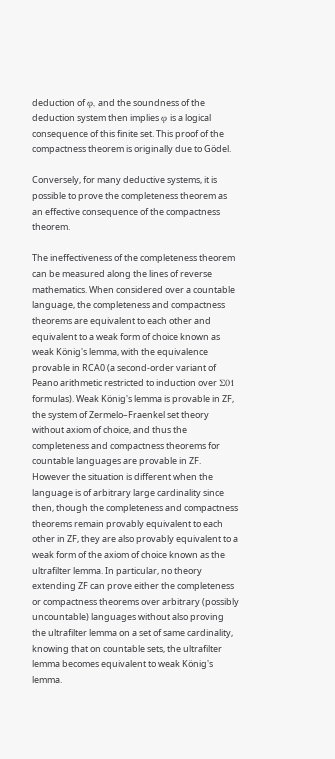deduction of φ, and the soundness of the deduction system then implies φ is a logical consequence of this finite set. This proof of the compactness theorem is originally due to Gödel.

Conversely, for many deductive systems, it is possible to prove the completeness theorem as an effective consequence of the compactness theorem.

The ineffectiveness of the completeness theorem can be measured along the lines of reverse mathematics. When considered over a countable language, the completeness and compactness theorems are equivalent to each other and equivalent to a weak form of choice known as weak König's lemma, with the equivalence provable in RCA0 (a second-order variant of Peano arithmetic restricted to induction over Σ01 formulas). Weak König's lemma is provable in ZF, the system of Zermelo–Fraenkel set theory without axiom of choice, and thus the completeness and compactness theorems for countable languages are provable in ZF. However the situation is different when the language is of arbitrary large cardinality since then, though the completeness and compactness theorems remain provably equivalent to each other in ZF, they are also provably equivalent to a weak form of the axiom of choice known as the ultrafilter lemma. In particular, no theory extending ZF can prove either the completeness or compactness theorems over arbitrary (possibly uncountable) languages without also proving the ultrafilter lemma on a set of same cardinality, knowing that on countable sets, the ultrafilter lemma becomes equivalent to weak König's lemma.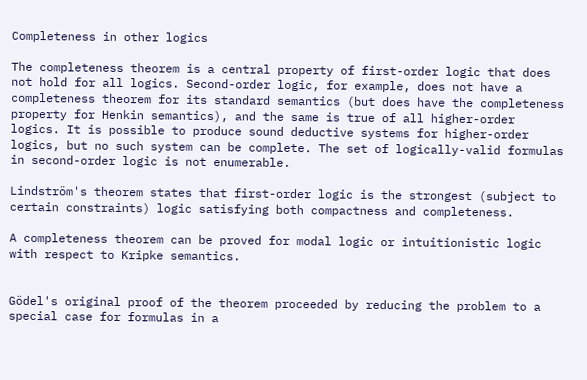Completeness in other logics

The completeness theorem is a central property of first-order logic that does not hold for all logics. Second-order logic, for example, does not have a completeness theorem for its standard semantics (but does have the completeness property for Henkin semantics), and the same is true of all higher-order logics. It is possible to produce sound deductive systems for higher-order logics, but no such system can be complete. The set of logically-valid formulas in second-order logic is not enumerable.

Lindström's theorem states that first-order logic is the strongest (subject to certain constraints) logic satisfying both compactness and completeness.

A completeness theorem can be proved for modal logic or intuitionistic logic with respect to Kripke semantics.


Gödel's original proof of the theorem proceeded by reducing the problem to a special case for formulas in a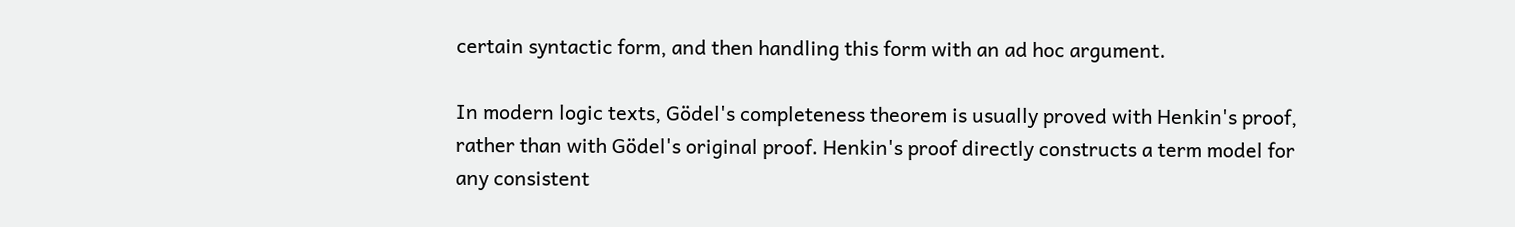certain syntactic form, and then handling this form with an ad hoc argument.

In modern logic texts, Gödel's completeness theorem is usually proved with Henkin's proof, rather than with Gödel's original proof. Henkin's proof directly constructs a term model for any consistent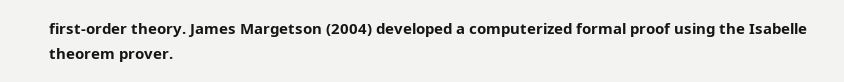first-order theory. James Margetson (2004) developed a computerized formal proof using the Isabelle theorem prover.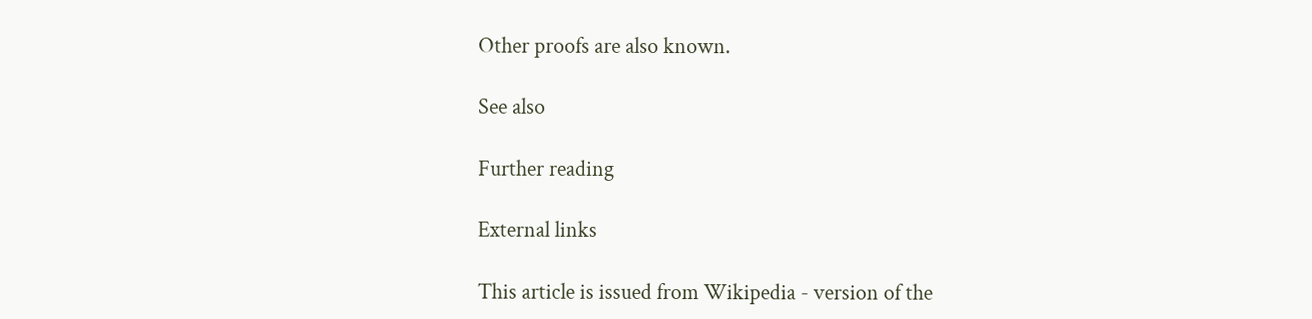Other proofs are also known.

See also

Further reading

External links

This article is issued from Wikipedia - version of the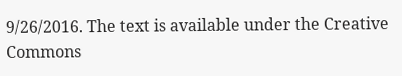9/26/2016. The text is available under the Creative Commons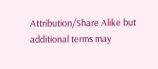Attribution/Share Alike but additional terms may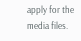apply for the media files.